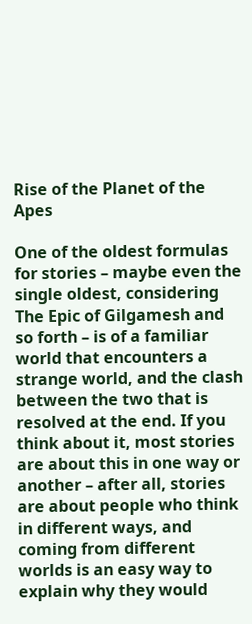Rise of the Planet of the Apes

One of the oldest formulas for stories – maybe even the single oldest, considering The Epic of Gilgamesh and so forth – is of a familiar world that encounters a strange world, and the clash between the two that is resolved at the end. If you think about it, most stories are about this in one way or another – after all, stories are about people who think in different ways, and coming from different worlds is an easy way to explain why they would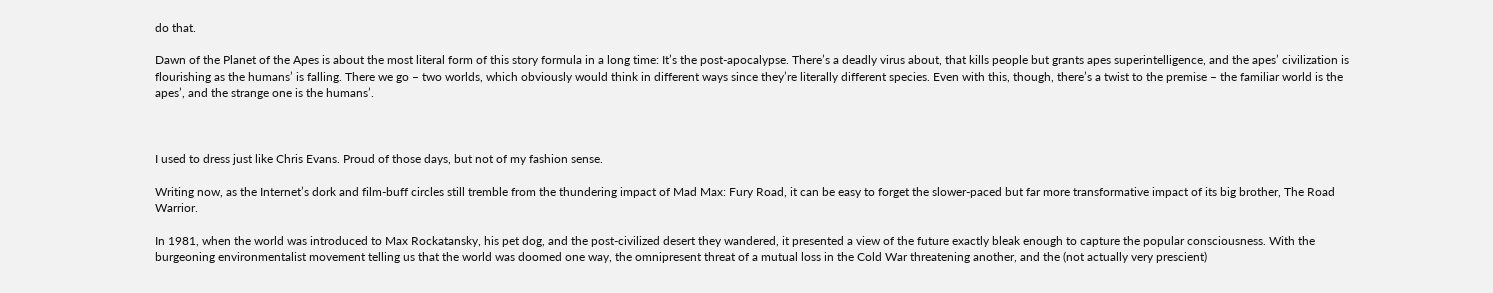do that.

Dawn of the Planet of the Apes is about the most literal form of this story formula in a long time: It’s the post-apocalypse. There’s a deadly virus about, that kills people but grants apes superintelligence, and the apes’ civilization is flourishing as the humans’ is falling. There we go – two worlds, which obviously would think in different ways since they’re literally different species. Even with this, though, there’s a twist to the premise – the familiar world is the apes’, and the strange one is the humans’.



I used to dress just like Chris Evans. Proud of those days, but not of my fashion sense.

Writing now, as the Internet’s dork and film-buff circles still tremble from the thundering impact of Mad Max: Fury Road, it can be easy to forget the slower-paced but far more transformative impact of its big brother, The Road Warrior.

In 1981, when the world was introduced to Max Rockatansky, his pet dog, and the post-civilized desert they wandered, it presented a view of the future exactly bleak enough to capture the popular consciousness. With the burgeoning environmentalist movement telling us that the world was doomed one way, the omnipresent threat of a mutual loss in the Cold War threatening another, and the (not actually very prescient)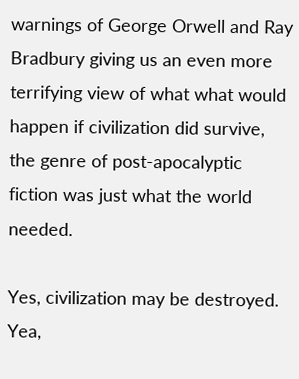warnings of George Orwell and Ray Bradbury giving us an even more terrifying view of what what would happen if civilization did survive, the genre of post-apocalyptic fiction was just what the world needed.

Yes, civilization may be destroyed. Yea,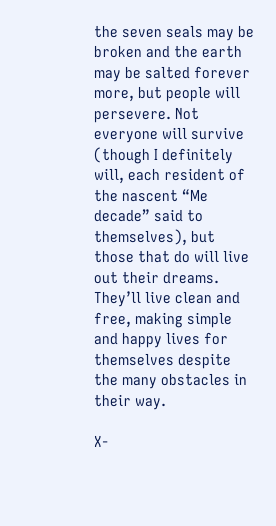the seven seals may be broken and the earth may be salted forever more, but people will persevere. Not everyone will survive (though I definitely will, each resident of the nascent “Me decade” said to themselves), but those that do will live out their dreams. They’ll live clean and free, making simple and happy lives for themselves despite the many obstacles in their way.

X-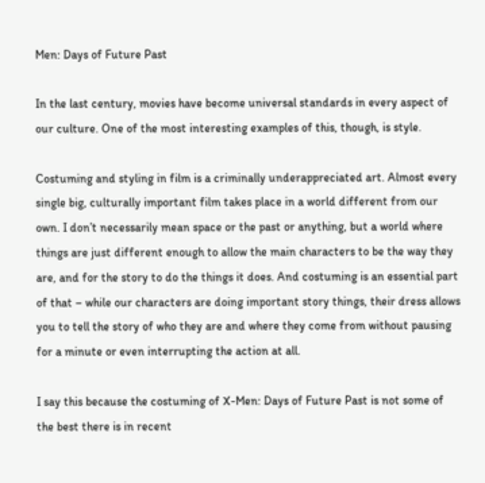Men: Days of Future Past

In the last century, movies have become universal standards in every aspect of our culture. One of the most interesting examples of this, though, is style.

Costuming and styling in film is a criminally underappreciated art. Almost every single big, culturally important film takes place in a world different from our own. I don’t necessarily mean space or the past or anything, but a world where things are just different enough to allow the main characters to be the way they are, and for the story to do the things it does. And costuming is an essential part of that – while our characters are doing important story things, their dress allows you to tell the story of who they are and where they come from without pausing for a minute or even interrupting the action at all.

I say this because the costuming of X-Men: Days of Future Past is not some of the best there is in recent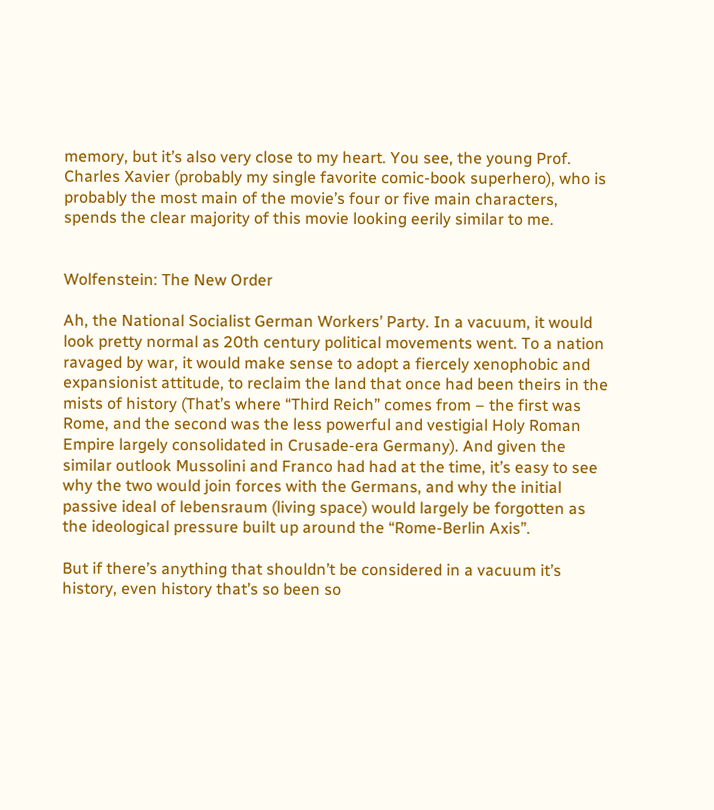memory, but it’s also very close to my heart. You see, the young Prof. Charles Xavier (probably my single favorite comic-book superhero), who is probably the most main of the movie’s four or five main characters, spends the clear majority of this movie looking eerily similar to me.


Wolfenstein: The New Order

Ah, the National Socialist German Workers’ Party. In a vacuum, it would look pretty normal as 20th century political movements went. To a nation ravaged by war, it would make sense to adopt a fiercely xenophobic and expansionist attitude, to reclaim the land that once had been theirs in the mists of history (That’s where “Third Reich” comes from – the first was Rome, and the second was the less powerful and vestigial Holy Roman Empire largely consolidated in Crusade-era Germany). And given the similar outlook Mussolini and Franco had had at the time, it’s easy to see why the two would join forces with the Germans, and why the initial passive ideal of lebensraum (living space) would largely be forgotten as the ideological pressure built up around the “Rome-Berlin Axis”.

But if there’s anything that shouldn’t be considered in a vacuum it’s history, even history that’s so been so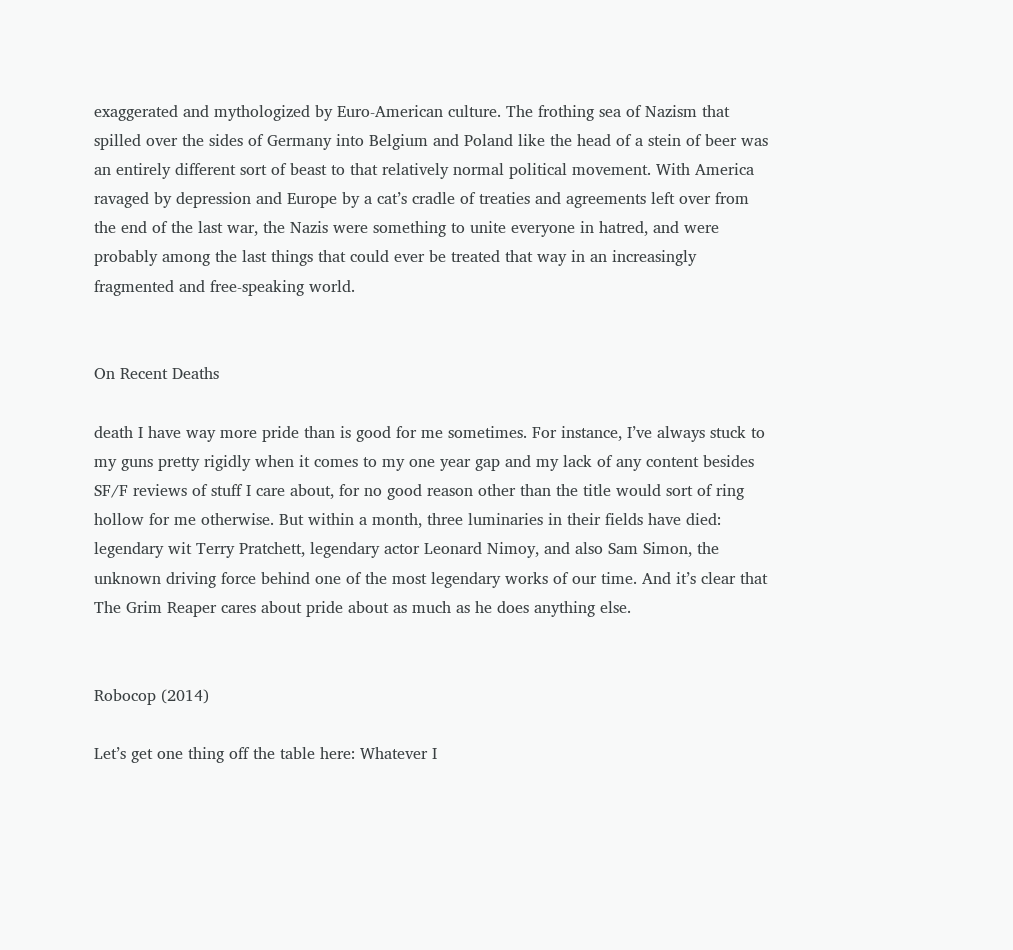exaggerated and mythologized by Euro-American culture. The frothing sea of Nazism that spilled over the sides of Germany into Belgium and Poland like the head of a stein of beer was an entirely different sort of beast to that relatively normal political movement. With America ravaged by depression and Europe by a cat’s cradle of treaties and agreements left over from the end of the last war, the Nazis were something to unite everyone in hatred, and were probably among the last things that could ever be treated that way in an increasingly fragmented and free-speaking world.


On Recent Deaths

death I have way more pride than is good for me sometimes. For instance, I’ve always stuck to my guns pretty rigidly when it comes to my one year gap and my lack of any content besides SF/F reviews of stuff I care about, for no good reason other than the title would sort of ring hollow for me otherwise. But within a month, three luminaries in their fields have died: legendary wit Terry Pratchett, legendary actor Leonard Nimoy, and also Sam Simon, the unknown driving force behind one of the most legendary works of our time. And it’s clear that The Grim Reaper cares about pride about as much as he does anything else.


Robocop (2014)

Let’s get one thing off the table here: Whatever I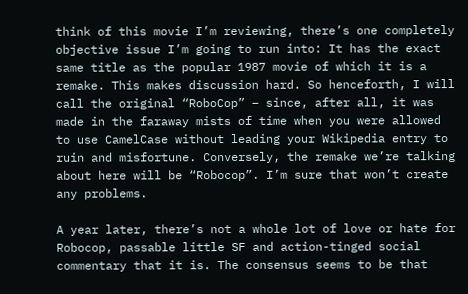think of this movie I’m reviewing, there’s one completely objective issue I’m going to run into: It has the exact same title as the popular 1987 movie of which it is a remake. This makes discussion hard. So henceforth, I will call the original “RoboCop” – since, after all, it was made in the faraway mists of time when you were allowed to use CamelCase without leading your Wikipedia entry to ruin and misfortune. Conversely, the remake we’re talking about here will be “Robocop”. I’m sure that won’t create any problems.

A year later, there’s not a whole lot of love or hate for Robocop, passable little SF and action-tinged social commentary that it is. The consensus seems to be that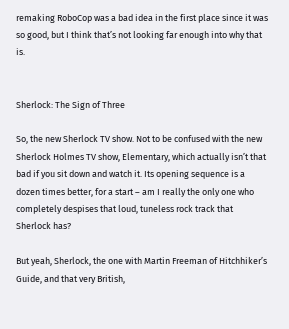remaking RoboCop was a bad idea in the first place since it was so good, but I think that’s not looking far enough into why that is.


Sherlock: The Sign of Three

So, the new Sherlock TV show. Not to be confused with the new Sherlock Holmes TV show, Elementary, which actually isn’t that bad if you sit down and watch it. Its opening sequence is a dozen times better, for a start – am I really the only one who completely despises that loud, tuneless rock track that Sherlock has?

But yeah, Sherlock, the one with Martin Freeman of Hitchhiker’s Guide, and that very British,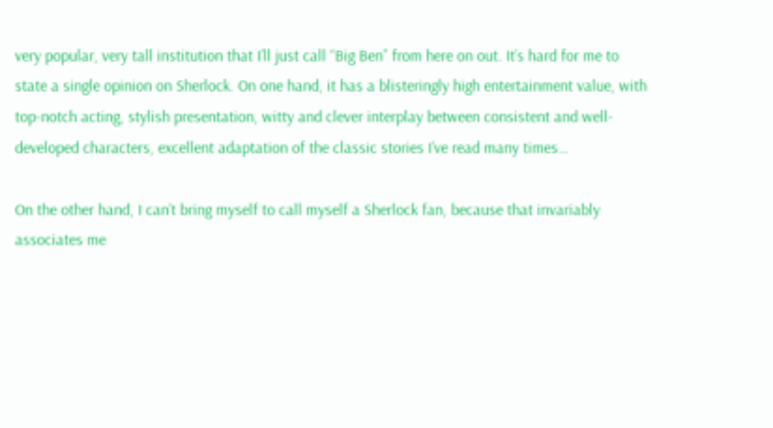very popular, very tall institution that I’ll just call “Big Ben” from here on out. It’s hard for me to state a single opinion on Sherlock. On one hand, it has a blisteringly high entertainment value, with top-notch acting, stylish presentation, witty and clever interplay between consistent and well-developed characters, excellent adaptation of the classic stories I’ve read many times…

On the other hand, I can’t bring myself to call myself a Sherlock fan, because that invariably associates me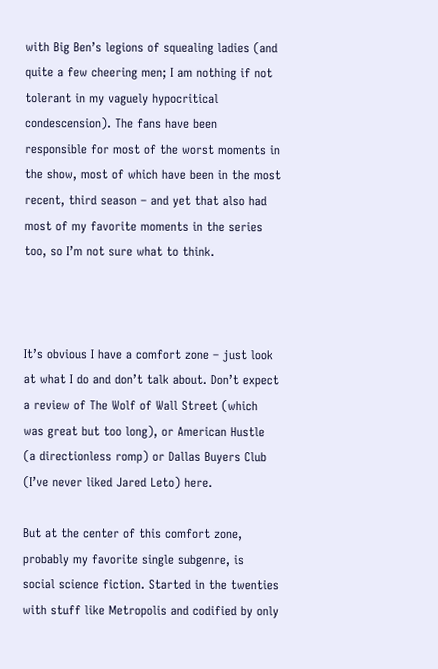with Big Ben’s legions of squealing ladies (and quite a few cheering men; I am nothing if not tolerant in my vaguely hypocritical condescension). The fans have been responsible for most of the worst moments in the show, most of which have been in the most recent, third season – and yet that also had most of my favorite moments in the series too, so I’m not sure what to think.



It’s obvious I have a comfort zone – just look at what I do and don’t talk about. Don’t expect a review of The Wolf of Wall Street (which was great but too long), or American Hustle (a directionless romp) or Dallas Buyers Club (I’ve never liked Jared Leto) here.

But at the center of this comfort zone, probably my favorite single subgenre, is social science fiction. Started in the twenties with stuff like Metropolis and codified by only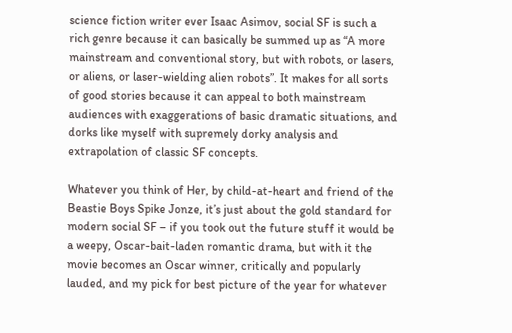science fiction writer ever Isaac Asimov, social SF is such a rich genre because it can basically be summed up as “A more mainstream and conventional story, but with robots, or lasers, or aliens, or laser-wielding alien robots”. It makes for all sorts of good stories because it can appeal to both mainstream audiences with exaggerations of basic dramatic situations, and dorks like myself with supremely dorky analysis and extrapolation of classic SF concepts.

Whatever you think of Her, by child-at-heart and friend of the Beastie Boys Spike Jonze, it’s just about the gold standard for modern social SF – if you took out the future stuff it would be a weepy, Oscar-bait-laden romantic drama, but with it the movie becomes an Oscar winner, critically and popularly lauded, and my pick for best picture of the year for whatever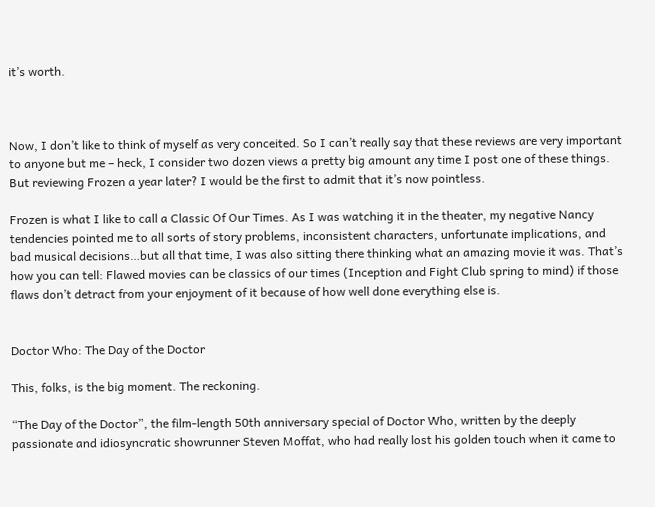it’s worth.



Now, I don’t like to think of myself as very conceited. So I can’t really say that these reviews are very important to anyone but me – heck, I consider two dozen views a pretty big amount any time I post one of these things. But reviewing Frozen a year later? I would be the first to admit that it’s now pointless.

Frozen is what I like to call a Classic Of Our Times. As I was watching it in the theater, my negative Nancy tendencies pointed me to all sorts of story problems, inconsistent characters, unfortunate implications, and bad musical decisions…but all that time, I was also sitting there thinking what an amazing movie it was. That’s how you can tell: Flawed movies can be classics of our times (Inception and Fight Club spring to mind) if those flaws don’t detract from your enjoyment of it because of how well done everything else is.


Doctor Who: The Day of the Doctor

This, folks, is the big moment. The reckoning.

“The Day of the Doctor”, the film-length 50th anniversary special of Doctor Who, written by the deeply passionate and idiosyncratic showrunner Steven Moffat, who had really lost his golden touch when it came to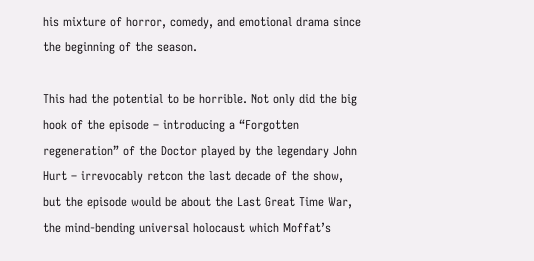his mixture of horror, comedy, and emotional drama since the beginning of the season.

This had the potential to be horrible. Not only did the big hook of the episode – introducing a “Forgotten regeneration” of the Doctor played by the legendary John Hurt – irrevocably retcon the last decade of the show, but the episode would be about the Last Great Time War, the mind-bending universal holocaust which Moffat’s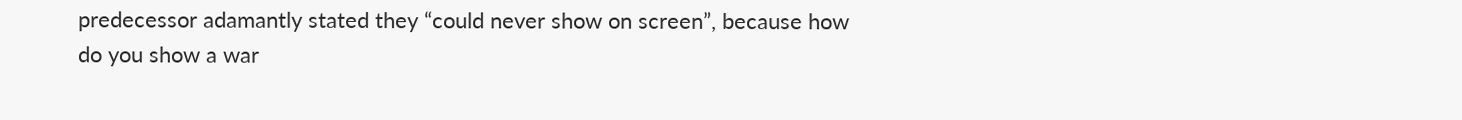predecessor adamantly stated they “could never show on screen”, because how do you show a war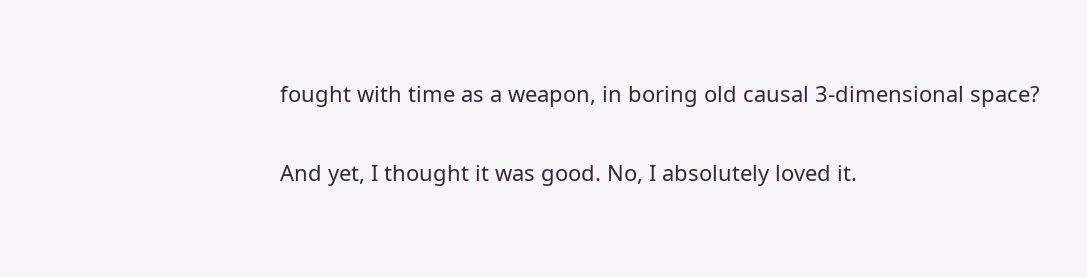fought with time as a weapon, in boring old causal 3-dimensional space?

And yet, I thought it was good. No, I absolutely loved it.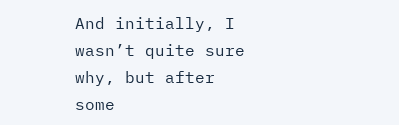And initially, I wasn’t quite sure why, but after some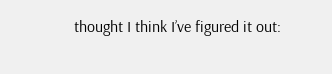thought I think I’ve figured it out: